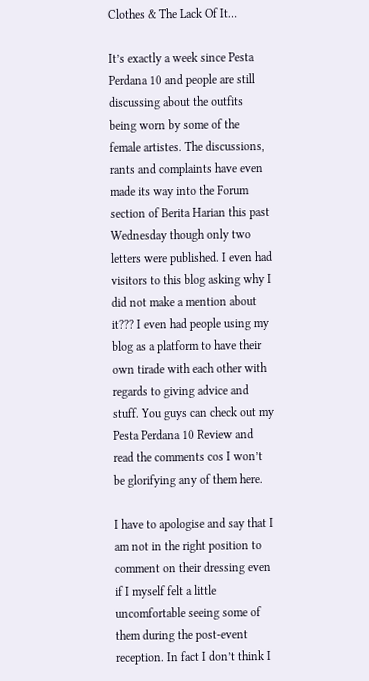Clothes & The Lack Of It…

It’s exactly a week since Pesta Perdana 10 and people are still discussing about the outfits being worn by some of the female artistes. The discussions, rants and complaints have even made its way into the Forum section of Berita Harian this past Wednesday though only two letters were published. I even had visitors to this blog asking why I did not make a mention about it??? I even had people using my blog as a platform to have their own tirade with each other with regards to giving advice and stuff. You guys can check out my Pesta Perdana 10 Review and read the comments cos I won’t be glorifying any of them here.

I have to apologise and say that I am not in the right position to comment on their dressing even if I myself felt a little uncomfortable seeing some of them during the post-event reception. In fact I don’t think I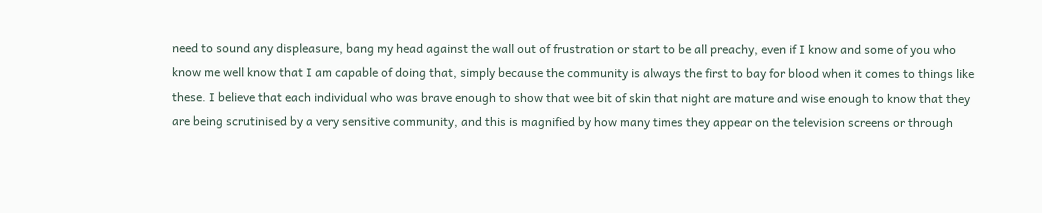need to sound any displeasure, bang my head against the wall out of frustration or start to be all preachy, even if I know and some of you who know me well know that I am capable of doing that, simply because the community is always the first to bay for blood when it comes to things like these. I believe that each individual who was brave enough to show that wee bit of skin that night are mature and wise enough to know that they are being scrutinised by a very sensitive community, and this is magnified by how many times they appear on the television screens or through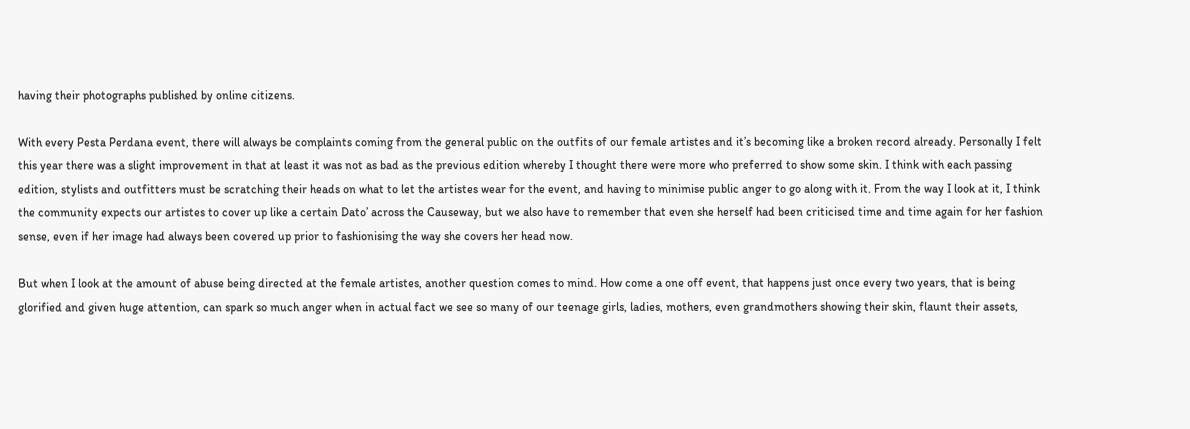having their photographs published by online citizens.

With every Pesta Perdana event, there will always be complaints coming from the general public on the outfits of our female artistes and it’s becoming like a broken record already. Personally I felt this year there was a slight improvement in that at least it was not as bad as the previous edition whereby I thought there were more who preferred to show some skin. I think with each passing edition, stylists and outfitters must be scratching their heads on what to let the artistes wear for the event, and having to minimise public anger to go along with it. From the way I look at it, I think the community expects our artistes to cover up like a certain Dato’ across the Causeway, but we also have to remember that even she herself had been criticised time and time again for her fashion sense, even if her image had always been covered up prior to fashionising the way she covers her head now.

But when I look at the amount of abuse being directed at the female artistes, another question comes to mind. How come a one off event, that happens just once every two years, that is being glorified and given huge attention, can spark so much anger when in actual fact we see so many of our teenage girls, ladies, mothers, even grandmothers showing their skin, flaunt their assets,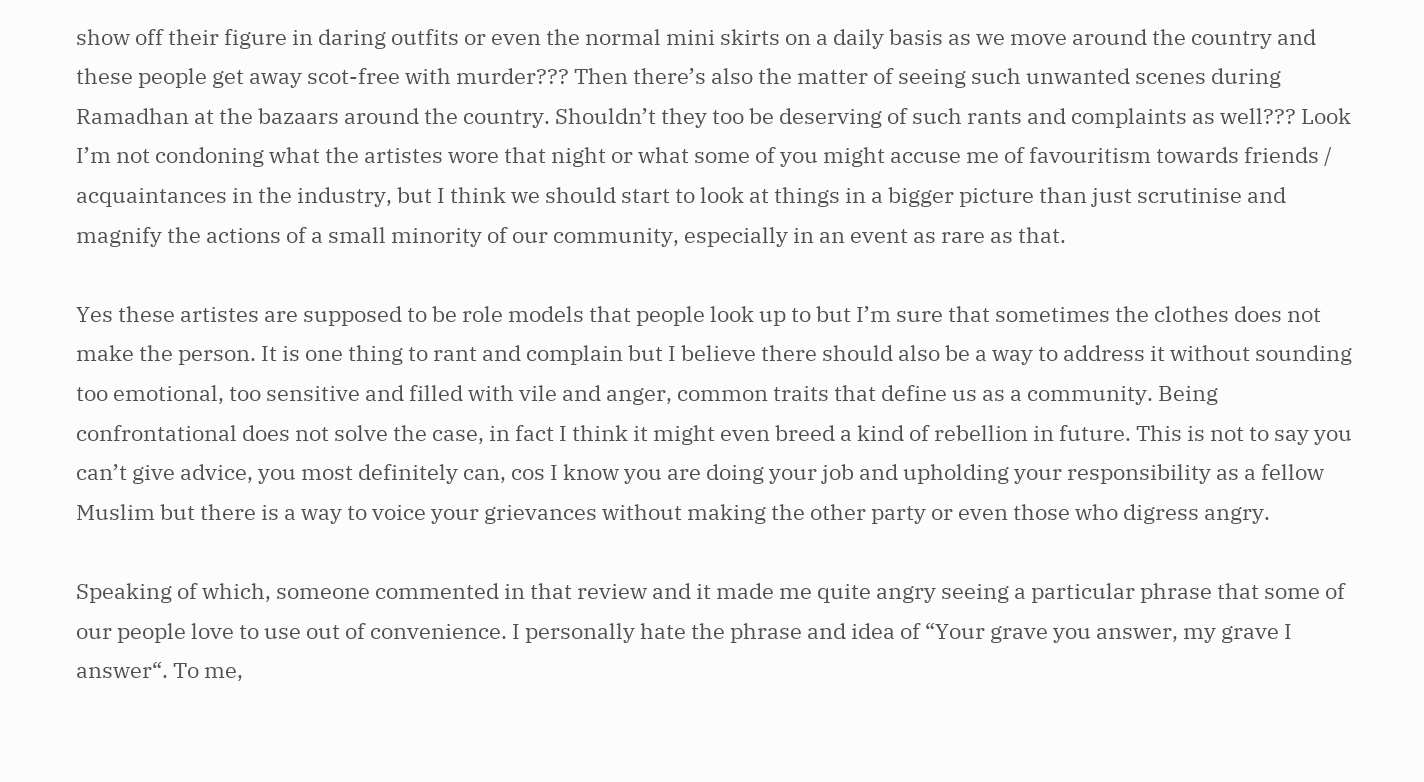show off their figure in daring outfits or even the normal mini skirts on a daily basis as we move around the country and these people get away scot-free with murder??? Then there’s also the matter of seeing such unwanted scenes during Ramadhan at the bazaars around the country. Shouldn’t they too be deserving of such rants and complaints as well??? Look I’m not condoning what the artistes wore that night or what some of you might accuse me of favouritism towards friends / acquaintances in the industry, but I think we should start to look at things in a bigger picture than just scrutinise and magnify the actions of a small minority of our community, especially in an event as rare as that.

Yes these artistes are supposed to be role models that people look up to but I’m sure that sometimes the clothes does not make the person. It is one thing to rant and complain but I believe there should also be a way to address it without sounding too emotional, too sensitive and filled with vile and anger, common traits that define us as a community. Being confrontational does not solve the case, in fact I think it might even breed a kind of rebellion in future. This is not to say you can’t give advice, you most definitely can, cos I know you are doing your job and upholding your responsibility as a fellow Muslim but there is a way to voice your grievances without making the other party or even those who digress angry.

Speaking of which, someone commented in that review and it made me quite angry seeing a particular phrase that some of our people love to use out of convenience. I personally hate the phrase and idea of “Your grave you answer, my grave I answer“. To me,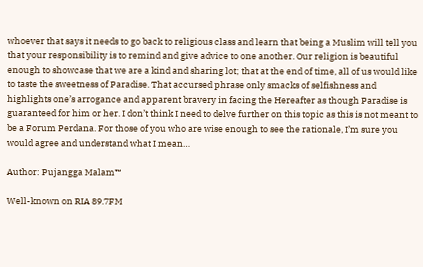whoever that says it needs to go back to religious class and learn that being a Muslim will tell you that your responsibility is to remind and give advice to one another. Our religion is beautiful enough to showcase that we are a kind and sharing lot; that at the end of time, all of us would like to taste the sweetness of Paradise. That accursed phrase only smacks of selfishness and highlights one’s arrogance and apparent bravery in facing the Hereafter as though Paradise is guaranteed for him or her. I don’t think I need to delve further on this topic as this is not meant to be a Forum Perdana. For those of you who are wise enough to see the rationale, I’m sure you would agree and understand what I mean…

Author: Pujangga Malam™

Well-known on RIA 89.7FM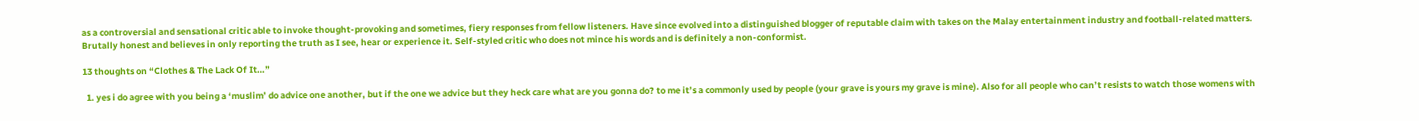as a controversial and sensational critic able to invoke thought-provoking and sometimes, fiery responses from fellow listeners. Have since evolved into a distinguished blogger of reputable claim with takes on the Malay entertainment industry and football-related matters. Brutally honest and believes in only reporting the truth as I see, hear or experience it. Self-styled critic who does not mince his words and is definitely a non-conformist.

13 thoughts on “Clothes & The Lack Of It…”

  1. yes i do agree with you being a ‘muslim’ do advice one another, but if the one we advice but they heck care what are you gonna do? to me it’s a commonly used by people (your grave is yours my grave is mine). Also for all people who can’t resists to watch those womens with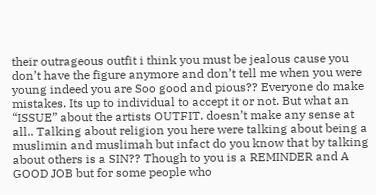their outrageous outfit i think you must be jealous cause you don’t have the figure anymore and don’t tell me when you were young indeed you are Soo good and pious?? Everyone do make mistakes. Its up to individual to accept it or not. But what an “ISSUE” about the artists OUTFIT. doesn’t make any sense at all.. Talking about religion you here were talking about being a muslimin and muslimah but infact do you know that by talking about others is a SIN?? Though to you is a REMINDER and A GOOD JOB but for some people who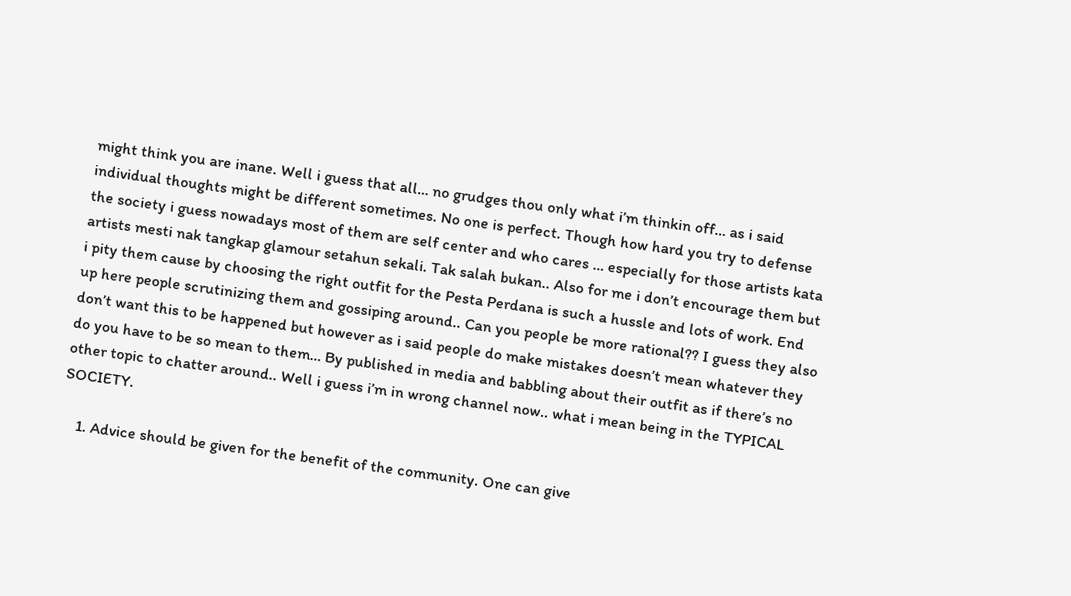might think you are inane. Well i guess that all… no grudges thou only what i’m thinkin off… as i said individual thoughts might be different sometimes. No one is perfect. Though how hard you try to defense the society i guess nowadays most of them are self center and who cares … especially for those artists kata artists mesti nak tangkap glamour setahun sekali. Tak salah bukan.. Also for me i don’t encourage them but i pity them cause by choosing the right outfit for the Pesta Perdana is such a hussle and lots of work. End up here people scrutinizing them and gossiping around.. Can you people be more rational?? I guess they also don’t want this to be happened but however as i said people do make mistakes doesn’t mean whatever they do you have to be so mean to them… By published in media and babbling about their outfit as if there’s no other topic to chatter around.. Well i guess i’m in wrong channel now.. what i mean being in the TYPICAL SOCIETY.

    1. Advice should be given for the benefit of the community. One can give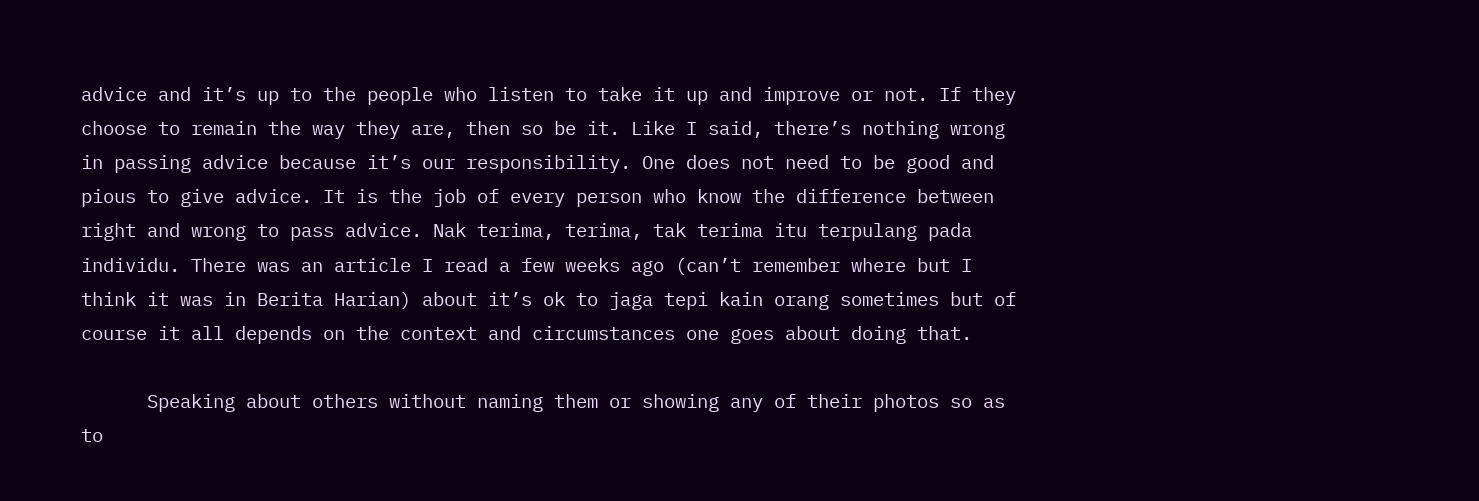advice and it’s up to the people who listen to take it up and improve or not. If they choose to remain the way they are, then so be it. Like I said, there’s nothing wrong in passing advice because it’s our responsibility. One does not need to be good and pious to give advice. It is the job of every person who know the difference between right and wrong to pass advice. Nak terima, terima, tak terima itu terpulang pada individu. There was an article I read a few weeks ago (can’t remember where but I think it was in Berita Harian) about it’s ok to jaga tepi kain orang sometimes but of course it all depends on the context and circumstances one goes about doing that.

      Speaking about others without naming them or showing any of their photos so as to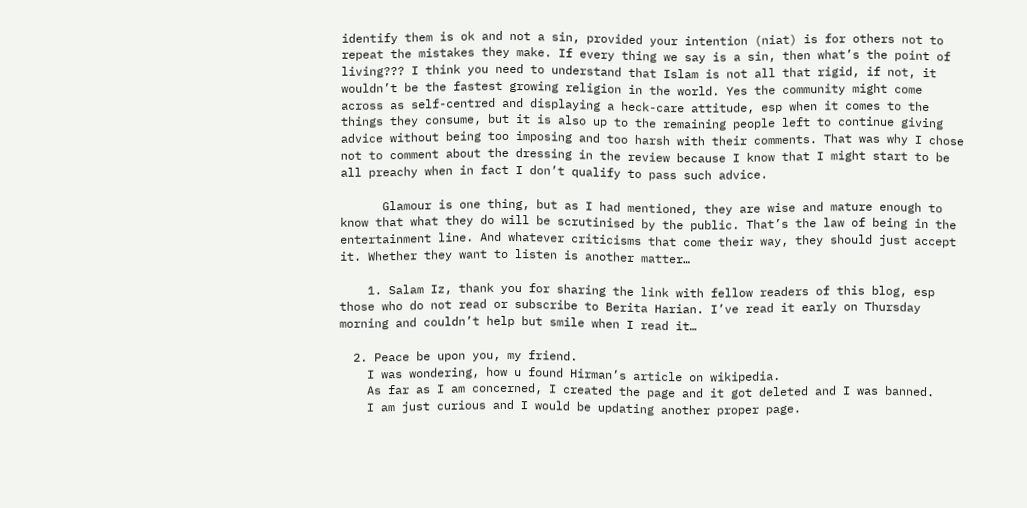identify them is ok and not a sin, provided your intention (niat) is for others not to repeat the mistakes they make. If every thing we say is a sin, then what’s the point of living??? I think you need to understand that Islam is not all that rigid, if not, it wouldn’t be the fastest growing religion in the world. Yes the community might come across as self-centred and displaying a heck-care attitude, esp when it comes to the things they consume, but it is also up to the remaining people left to continue giving advice without being too imposing and too harsh with their comments. That was why I chose not to comment about the dressing in the review because I know that I might start to be all preachy when in fact I don’t qualify to pass such advice.

      Glamour is one thing, but as I had mentioned, they are wise and mature enough to know that what they do will be scrutinised by the public. That’s the law of being in the entertainment line. And whatever criticisms that come their way, they should just accept it. Whether they want to listen is another matter…

    1. Salam Iz, thank you for sharing the link with fellow readers of this blog, esp those who do not read or subscribe to Berita Harian. I’ve read it early on Thursday morning and couldn’t help but smile when I read it…

  2. Peace be upon you, my friend.
    I was wondering, how u found Hirman’s article on wikipedia.
    As far as I am concerned, I created the page and it got deleted and I was banned.
    I am just curious and I would be updating another proper page.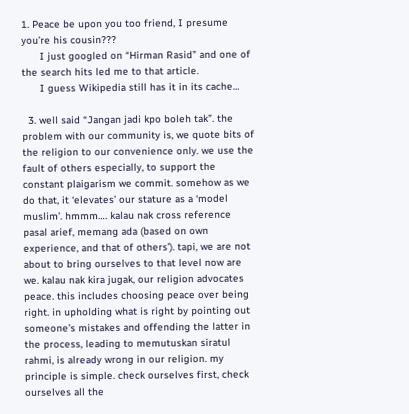1. Peace be upon you too friend, I presume you’re his cousin???
      I just googled on “Hirman Rasid” and one of the search hits led me to that article.
      I guess Wikipedia still has it in its cache…

  3. well said “Jangan jadi kpo boleh tak”. the problem with our community is, we quote bits of the religion to our convenience only. we use the fault of others especially, to support the constant plaigarism we commit. somehow as we do that, it ‘elevates’ our stature as a ‘model muslim’. hmmm…. kalau nak cross reference pasal arief, memang ada (based on own experience, and that of others’). tapi, we are not about to bring ourselves to that level now are we. kalau nak kira jugak, our religion advocates peace. this includes choosing peace over being right. in upholding what is right by pointing out someone’s mistakes and offending the latter in the process, leading to memutuskan siratul rahmi, is already wrong in our religion. my principle is simple. check ourselves first, check ourselves all the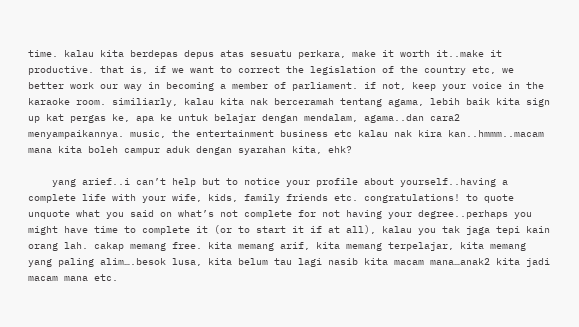time. kalau kita berdepas depus atas sesuatu perkara, make it worth it..make it productive. that is, if we want to correct the legislation of the country etc, we better work our way in becoming a member of parliament. if not, keep your voice in the karaoke room. similiarly, kalau kita nak berceramah tentang agama, lebih baik kita sign up kat pergas ke, apa ke untuk belajar dengan mendalam, agama..dan cara2 menyampaikannya. music, the entertainment business etc kalau nak kira kan..hmmm..macam mana kita boleh campur aduk dengan syarahan kita, ehk?

    yang arief..i can’t help but to notice your profile about yourself..having a complete life with your wife, kids, family friends etc. congratulations! to quote unquote what you said on what’s not complete for not having your degree..perhaps you might have time to complete it (or to start it if at all), kalau you tak jaga tepi kain orang lah. cakap memang free. kita memang arif, kita memang terpelajar, kita memang yang paling alim….besok lusa, kita belum tau lagi nasib kita macam mana…anak2 kita jadi macam mana etc.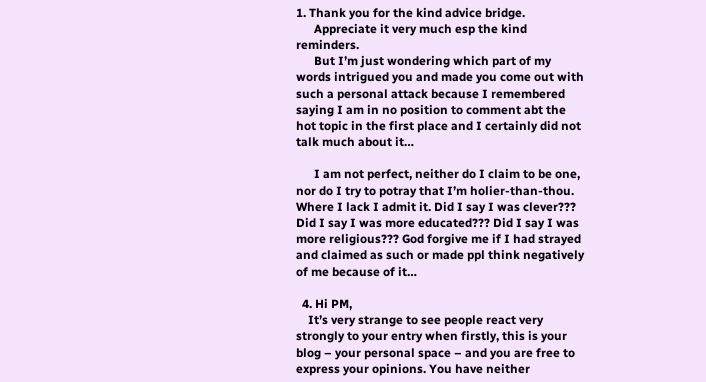1. Thank you for the kind advice bridge.
      Appreciate it very much esp the kind reminders.
      But I’m just wondering which part of my words intrigued you and made you come out with such a personal attack because I remembered saying I am in no position to comment abt the hot topic in the first place and I certainly did not talk much about it…

      I am not perfect, neither do I claim to be one, nor do I try to potray that I’m holier-than-thou. Where I lack I admit it. Did I say I was clever??? Did I say I was more educated??? Did I say I was more religious??? God forgive me if I had strayed and claimed as such or made ppl think negatively of me because of it…

  4. Hi PM,
    It’s very strange to see people react very strongly to your entry when firstly, this is your blog – your personal space – and you are free to express your opinions. You have neither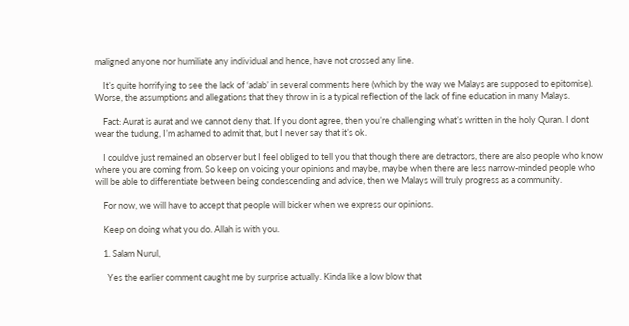maligned anyone nor humiliate any individual and hence, have not crossed any line.

    It’s quite horrifying to see the lack of ‘adab’ in several comments here (which by the way we Malays are supposed to epitomise). Worse, the assumptions and allegations that they throw in is a typical reflection of the lack of fine education in many Malays.

    Fact: Aurat is aurat and we cannot deny that. If you dont agree, then you’re challenging what’s written in the holy Quran. I dont wear the tudung, I’m ashamed to admit that, but I never say that it’s ok.

    I couldve just remained an observer but I feel obliged to tell you that though there are detractors, there are also people who know where you are coming from. So keep on voicing your opinions and maybe, maybe when there are less narrow-minded people who will be able to differentiate between being condescending and advice, then we Malays will truly progress as a community.

    For now, we will have to accept that people will bicker when we express our opinions.

    Keep on doing what you do. Allah is with you.

    1. Salam Nurul,

      Yes the earlier comment caught me by surprise actually. Kinda like a low blow that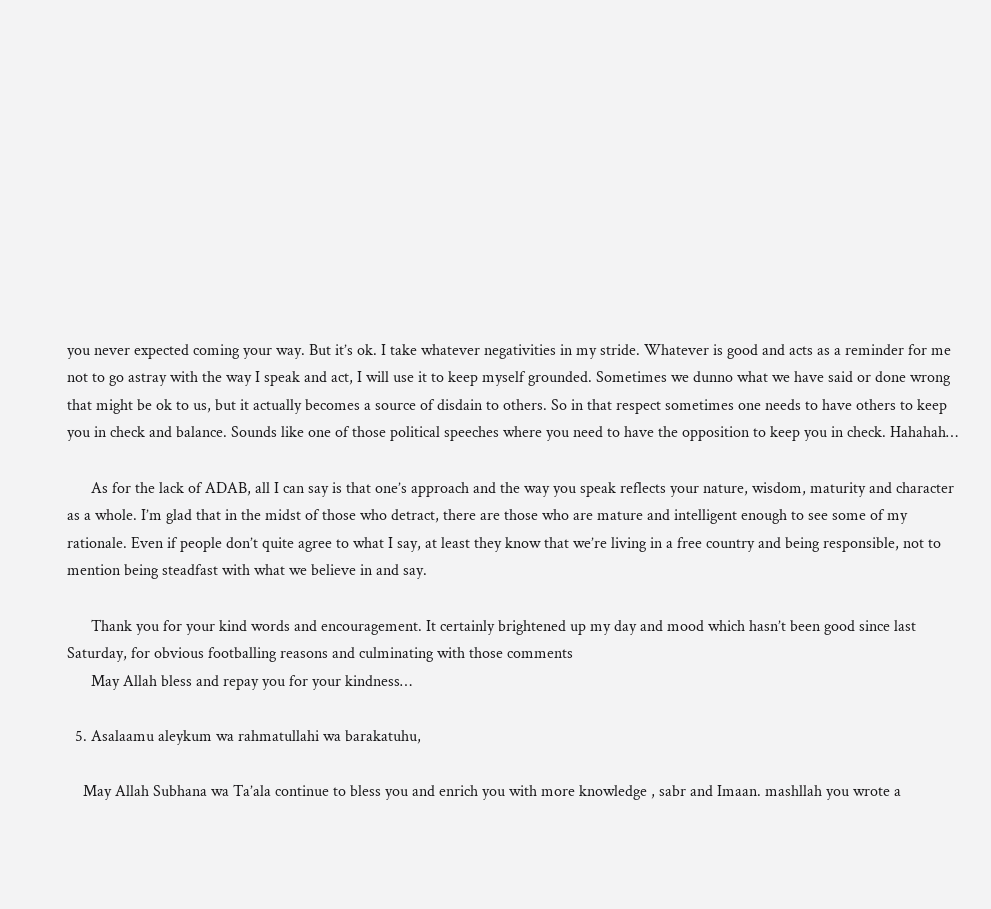you never expected coming your way. But it’s ok. I take whatever negativities in my stride. Whatever is good and acts as a reminder for me not to go astray with the way I speak and act, I will use it to keep myself grounded. Sometimes we dunno what we have said or done wrong that might be ok to us, but it actually becomes a source of disdain to others. So in that respect sometimes one needs to have others to keep you in check and balance. Sounds like one of those political speeches where you need to have the opposition to keep you in check. Hahahah…

      As for the lack of ADAB, all I can say is that one’s approach and the way you speak reflects your nature, wisdom, maturity and character as a whole. I’m glad that in the midst of those who detract, there are those who are mature and intelligent enough to see some of my rationale. Even if people don’t quite agree to what I say, at least they know that we’re living in a free country and being responsible, not to mention being steadfast with what we believe in and say.

      Thank you for your kind words and encouragement. It certainly brightened up my day and mood which hasn’t been good since last Saturday, for obvious footballing reasons and culminating with those comments
      May Allah bless and repay you for your kindness…

  5. Asalaamu aleykum wa rahmatullahi wa barakatuhu,

    May Allah Subhana wa Ta’ala continue to bless you and enrich you with more knowledge , sabr and Imaan. mashllah you wrote a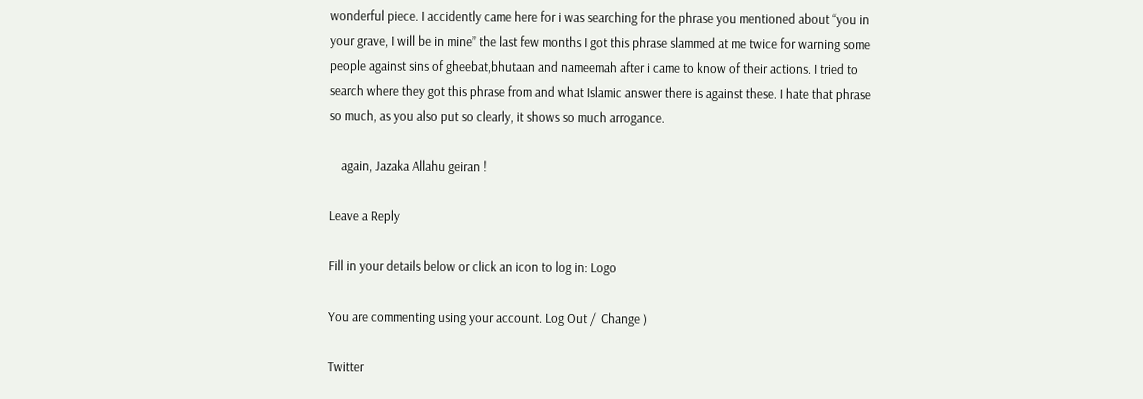wonderful piece. I accidently came here for i was searching for the phrase you mentioned about “you in your grave, I will be in mine” the last few months I got this phrase slammed at me twice for warning some people against sins of gheebat,bhutaan and nameemah after i came to know of their actions. I tried to search where they got this phrase from and what Islamic answer there is against these. I hate that phrase so much, as you also put so clearly, it shows so much arrogance.

    again, Jazaka Allahu geiran !

Leave a Reply

Fill in your details below or click an icon to log in: Logo

You are commenting using your account. Log Out /  Change )

Twitter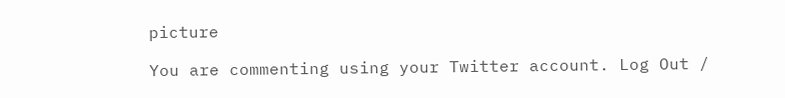picture

You are commenting using your Twitter account. Log Out /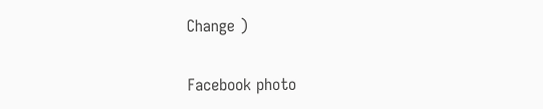Change )

Facebook photo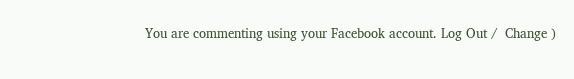You are commenting using your Facebook account. Log Out /  Change )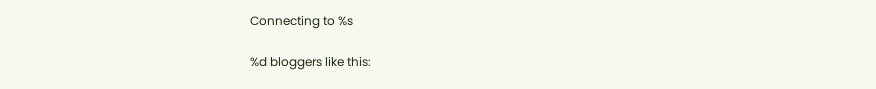Connecting to %s

%d bloggers like this: